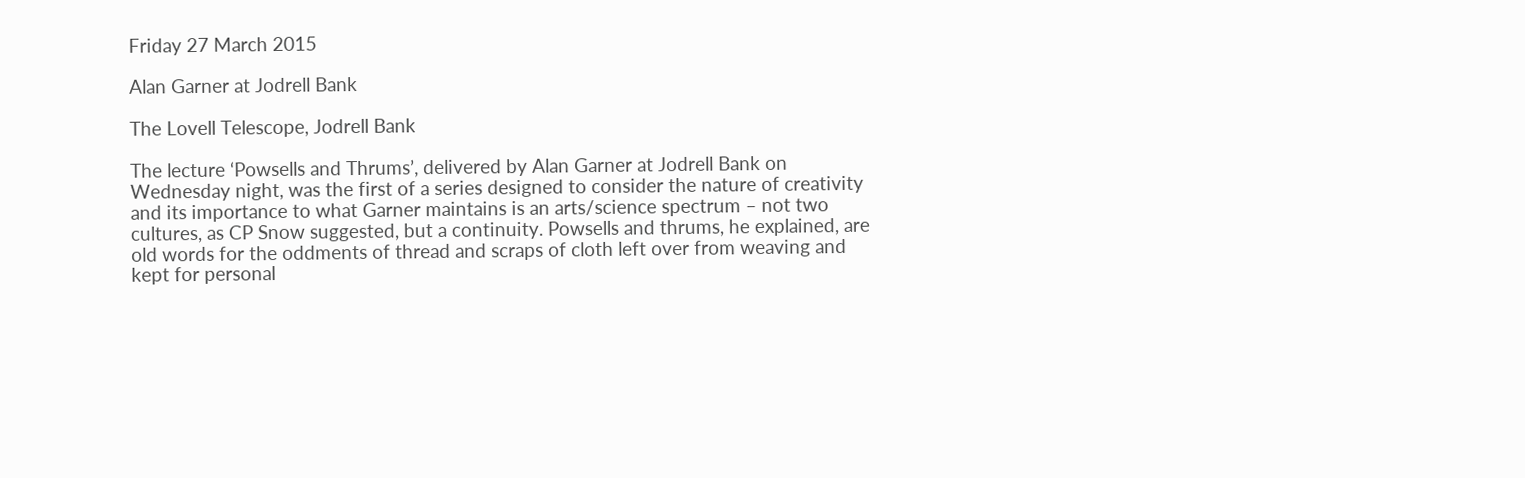Friday 27 March 2015

Alan Garner at Jodrell Bank

The Lovell Telescope, Jodrell Bank

The lecture ‘Powsells and Thrums’, delivered by Alan Garner at Jodrell Bank on Wednesday night, was the first of a series designed to consider the nature of creativity and its importance to what Garner maintains is an arts/science spectrum – not two cultures, as CP Snow suggested, but a continuity. Powsells and thrums, he explained, are old words for the oddments of thread and scraps of cloth left over from weaving and kept for personal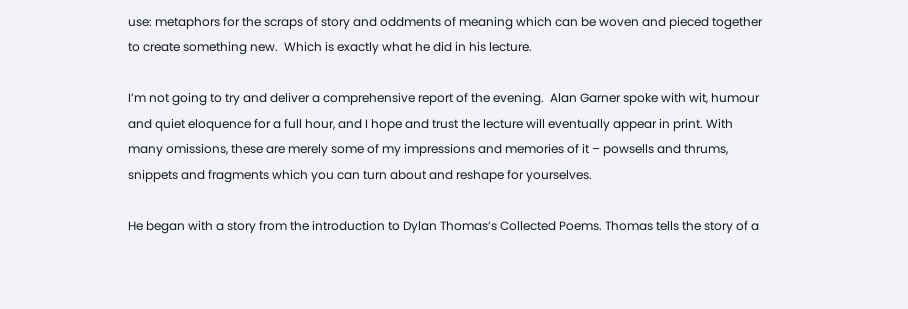use: metaphors for the scraps of story and oddments of meaning which can be woven and pieced together to create something new.  Which is exactly what he did in his lecture.

I’m not going to try and deliver a comprehensive report of the evening.  Alan Garner spoke with wit, humour and quiet eloquence for a full hour, and I hope and trust the lecture will eventually appear in print. With many omissions, these are merely some of my impressions and memories of it – powsells and thrums, snippets and fragments which you can turn about and reshape for yourselves.

He began with a story from the introduction to Dylan Thomas’s Collected Poems. Thomas tells the story of a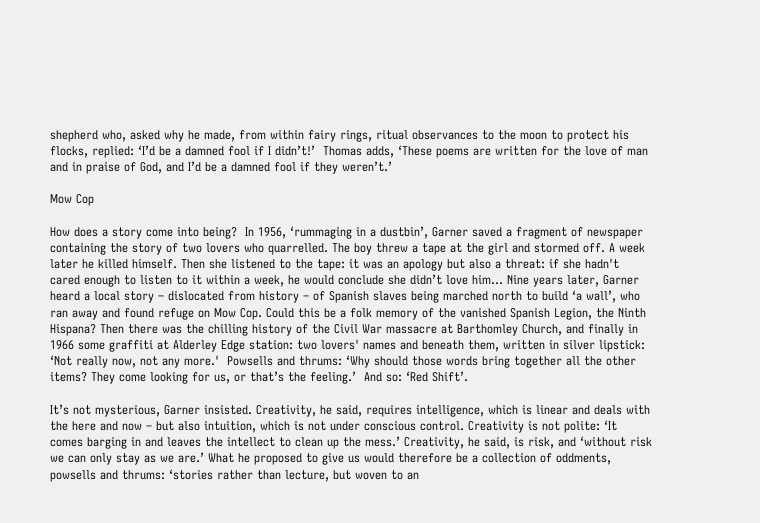shepherd who, asked why he made, from within fairy rings, ritual observances to the moon to protect his flocks, replied: ‘I’d be a damned fool if I didn’t!’  Thomas adds, ‘These poems are written for the love of man and in praise of God, and I’d be a damned fool if they weren’t.’

Mow Cop

How does a story come into being?  In 1956, ‘rummaging in a dustbin’, Garner saved a fragment of newspaper containing the story of two lovers who quarrelled. The boy threw a tape at the girl and stormed off. A week later he killed himself. Then she listened to the tape: it was an apology but also a threat: if she hadn't cared enough to listen to it within a week, he would conclude she didn’t love him… Nine years later, Garner heard a local story – dislocated from history – of Spanish slaves being marched north to build ‘a wall’, who ran away and found refuge on Mow Cop. Could this be a folk memory of the vanished Spanish Legion, the Ninth Hispana? Then there was the chilling history of the Civil War massacre at Barthomley Church, and finally in 1966 some graffiti at Alderley Edge station: two lovers' names and beneath them, written in silver lipstick: ‘Not really now, not any more.'  Powsells and thrums: ‘Why should those words bring together all the other items? They come looking for us, or that’s the feeling.’  And so: ‘Red Shift’.

It’s not mysterious, Garner insisted. Creativity, he said, requires intelligence, which is linear and deals with the here and now – but also intuition, which is not under conscious control. Creativity is not polite: ‘It comes barging in and leaves the intellect to clean up the mess.’ Creativity, he said, is risk, and ‘without risk we can only stay as we are.’ What he proposed to give us would therefore be a collection of oddments, powsells and thrums: ‘stories rather than lecture, but woven to an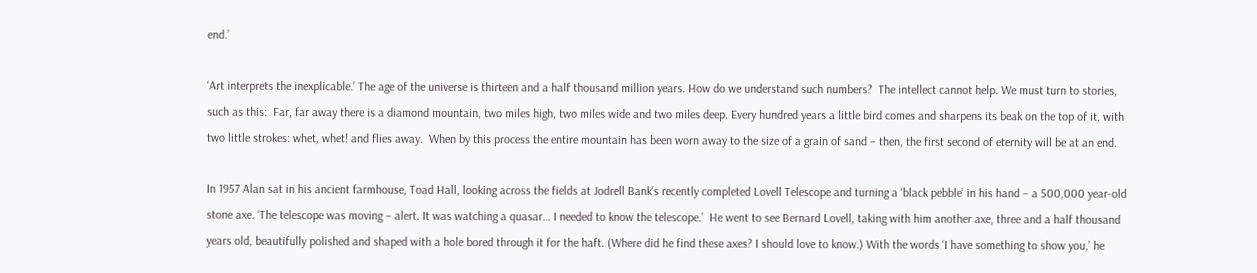end.’

‘Art interprets the inexplicable.’ The age of the universe is thirteen and a half thousand million years. How do we understand such numbers?  The intellect cannot help. We must turn to stories, such as this:  Far, far away there is a diamond mountain, two miles high, two miles wide and two miles deep. Every hundred years a little bird comes and sharpens its beak on the top of it, with two little strokes: whet, whet! and flies away.  When by this process the entire mountain has been worn away to the size of a grain of sand – then, the first second of eternity will be at an end.

In 1957 Alan sat in his ancient farmhouse, Toad Hall, looking across the fields at Jodrell Bank’s recently completed Lovell Telescope and turning a ‘black pebble’ in his hand – a 500,000 year-old stone axe. ‘The telescope was moving – alert. It was watching a quasar… I needed to know the telescope.’  He went to see Bernard Lovell, taking with him another axe, three and a half thousand years old, beautifully polished and shaped with a hole bored through it for the haft. (Where did he find these axes? I should love to know.) With the words ‘I have something to show you,’ he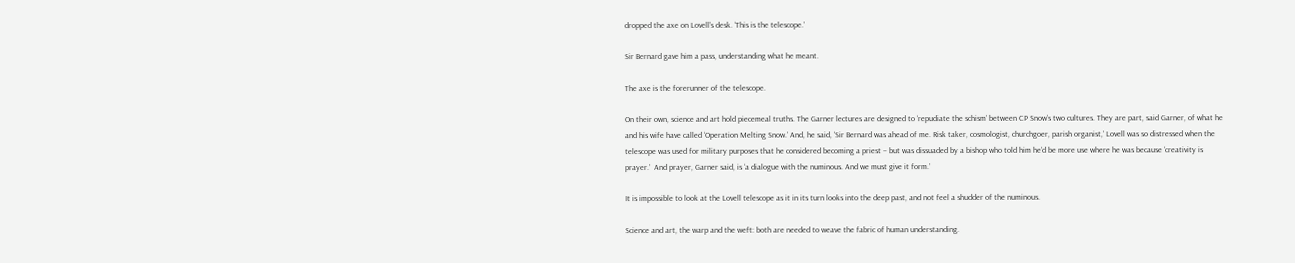dropped the axe on Lovell’s desk. ‘This is the telescope.’

Sir Bernard gave him a pass, understanding what he meant.

The axe is the forerunner of the telescope.

On their own, science and art hold piecemeal truths. The Garner lectures are designed to ‘repudiate the schism’ between CP Snow’s two cultures. They are part, said Garner, of what he and his wife have called ‘Operation Melting Snow.’ And, he said, ‘Sir Bernard was ahead of me. Risk taker, cosmologist, churchgoer, parish organist,’ Lovell was so distressed when the telescope was used for military purposes that he considered becoming a priest – but was dissuaded by a bishop who told him he’d be more use where he was because ‘creativity is prayer.’  And prayer, Garner said, is ‘a dialogue with the numinous. And we must give it form.’

It is impossible to look at the Lovell telescope as it in its turn looks into the deep past, and not feel a shudder of the numinous.

Science and art, the warp and the weft: both are needed to weave the fabric of human understanding.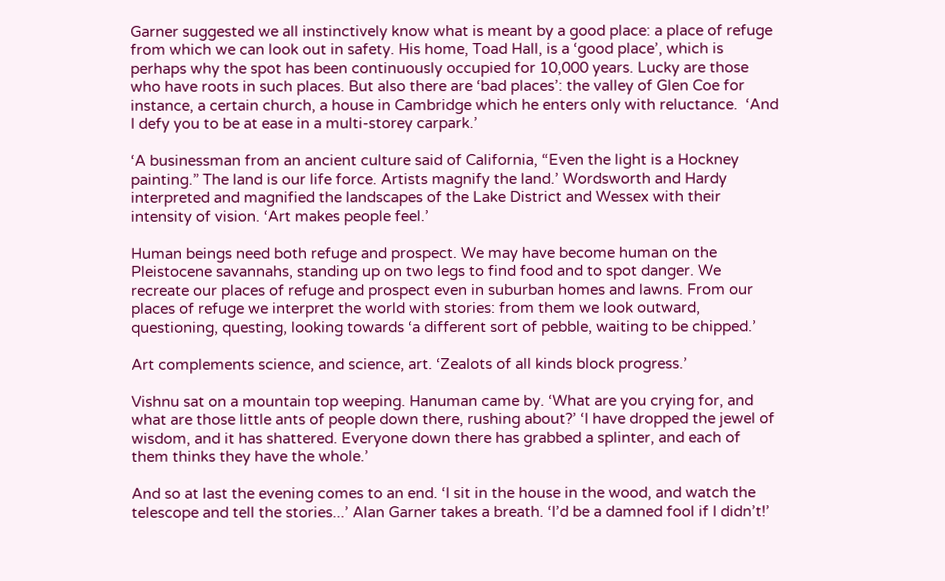Garner suggested we all instinctively know what is meant by a good place: a place of refuge from which we can look out in safety. His home, Toad Hall, is a ‘good place’, which is perhaps why the spot has been continuously occupied for 10,000 years. Lucky are those who have roots in such places. But also there are ‘bad places’: the valley of Glen Coe for instance, a certain church, a house in Cambridge which he enters only with reluctance.  ‘And I defy you to be at ease in a multi-storey carpark.’

‘A businessman from an ancient culture said of California, “Even the light is a Hockney painting.” The land is our life force. Artists magnify the land.’ Wordsworth and Hardy interpreted and magnified the landscapes of the Lake District and Wessex with their intensity of vision. ‘Art makes people feel.’

Human beings need both refuge and prospect. We may have become human on the Pleistocene savannahs, standing up on two legs to find food and to spot danger. We recreate our places of refuge and prospect even in suburban homes and lawns. From our places of refuge we interpret the world with stories: from them we look outward, questioning, questing, looking towards ‘a different sort of pebble, waiting to be chipped.’

Art complements science, and science, art. ‘Zealots of all kinds block progress.’

Vishnu sat on a mountain top weeping. Hanuman came by. ‘What are you crying for, and what are those little ants of people down there, rushing about?’ ‘I have dropped the jewel of wisdom, and it has shattered. Everyone down there has grabbed a splinter, and each of them thinks they have the whole.’

And so at last the evening comes to an end. ‘I sit in the house in the wood, and watch the telescope and tell the stories...’ Alan Garner takes a breath. ‘I’d be a damned fool if I didn’t!’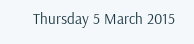Thursday 5 March 2015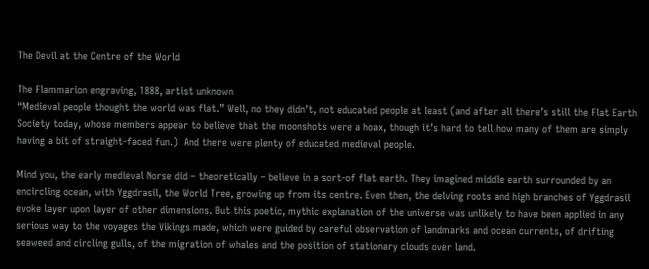The Devil at the Centre of the World

The Flammarion engraving, 1888, artist unknown
“Medieval people thought the world was flat.” Well, no they didn’t, not educated people at least (and after all there’s still the Flat Earth Society today, whose members appear to believe that the moonshots were a hoax, though it’s hard to tell how many of them are simply having a bit of straight-faced fun.)  And there were plenty of educated medieval people.

Mind you, the early medieval Norse did – theoretically – believe in a sort-of flat earth. They imagined middle earth surrounded by an encircling ocean, with Yggdrasil, the World Tree, growing up from its centre. Even then, the delving roots and high branches of Yggdrasil evoke layer upon layer of other dimensions. But this poetic, mythic explanation of the universe was unlikely to have been applied in any serious way to the voyages the Vikings made, which were guided by careful observation of landmarks and ocean currents, of drifting seaweed and circling gulls, of the migration of whales and the position of stationary clouds over land.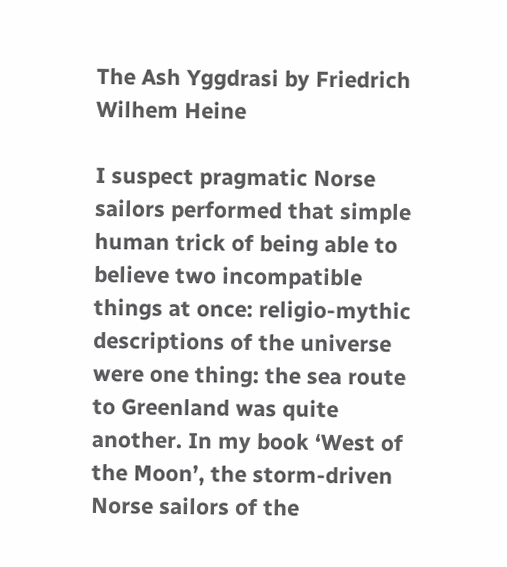The Ash Yggdrasi by Friedrich Wilhem Heine

I suspect pragmatic Norse sailors performed that simple human trick of being able to believe two incompatible things at once: religio-mythic descriptions of the universe were one thing: the sea route to Greenland was quite another. In my book ‘West of the Moon’, the storm-driven Norse sailors of the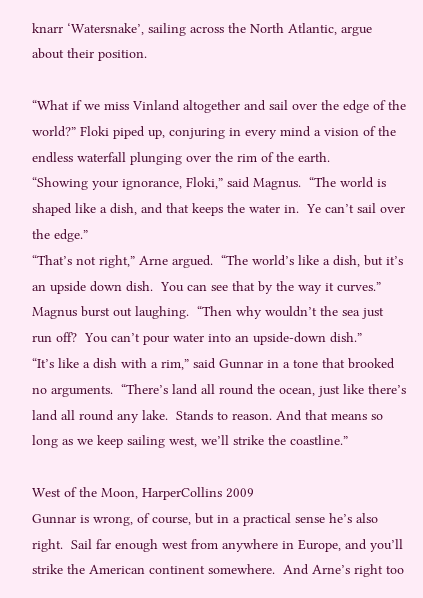knarr ‘Watersnake’, sailing across the North Atlantic, argue about their position.

“What if we miss Vinland altogether and sail over the edge of the world?” Floki piped up, conjuring in every mind a vision of the endless waterfall plunging over the rim of the earth.
“Showing your ignorance, Floki,” said Magnus.  “The world is shaped like a dish, and that keeps the water in.  Ye can’t sail over the edge.”
“That’s not right,” Arne argued.  “The world’s like a dish, but it’s an upside down dish.  You can see that by the way it curves.”
Magnus burst out laughing.  “Then why wouldn’t the sea just run off?  You can’t pour water into an upside-down dish.”
“It’s like a dish with a rim,” said Gunnar in a tone that brooked no arguments.  “There’s land all round the ocean, just like there’s land all round any lake.  Stands to reason. And that means so long as we keep sailing west, we’ll strike the coastline.”

West of the Moon, HarperCollins 2009
Gunnar is wrong, of course, but in a practical sense he’s also right.  Sail far enough west from anywhere in Europe, and you’ll strike the American continent somewhere.  And Arne’s right too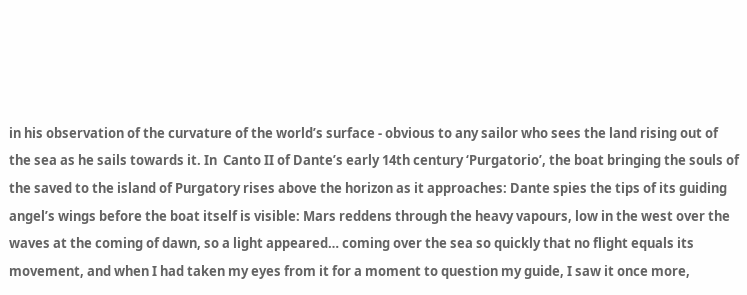in his observation of the curvature of the world’s surface - obvious to any sailor who sees the land rising out of the sea as he sails towards it. In  Canto II of Dante’s early 14th century ‘Purgatorio’, the boat bringing the souls of the saved to the island of Purgatory rises above the horizon as it approaches: Dante spies the tips of its guiding angel’s wings before the boat itself is visible: Mars reddens through the heavy vapours, low in the west over the waves at the coming of dawn, so a light appeared… coming over the sea so quickly that no flight equals its movement, and when I had taken my eyes from it for a moment to question my guide, I saw it once more,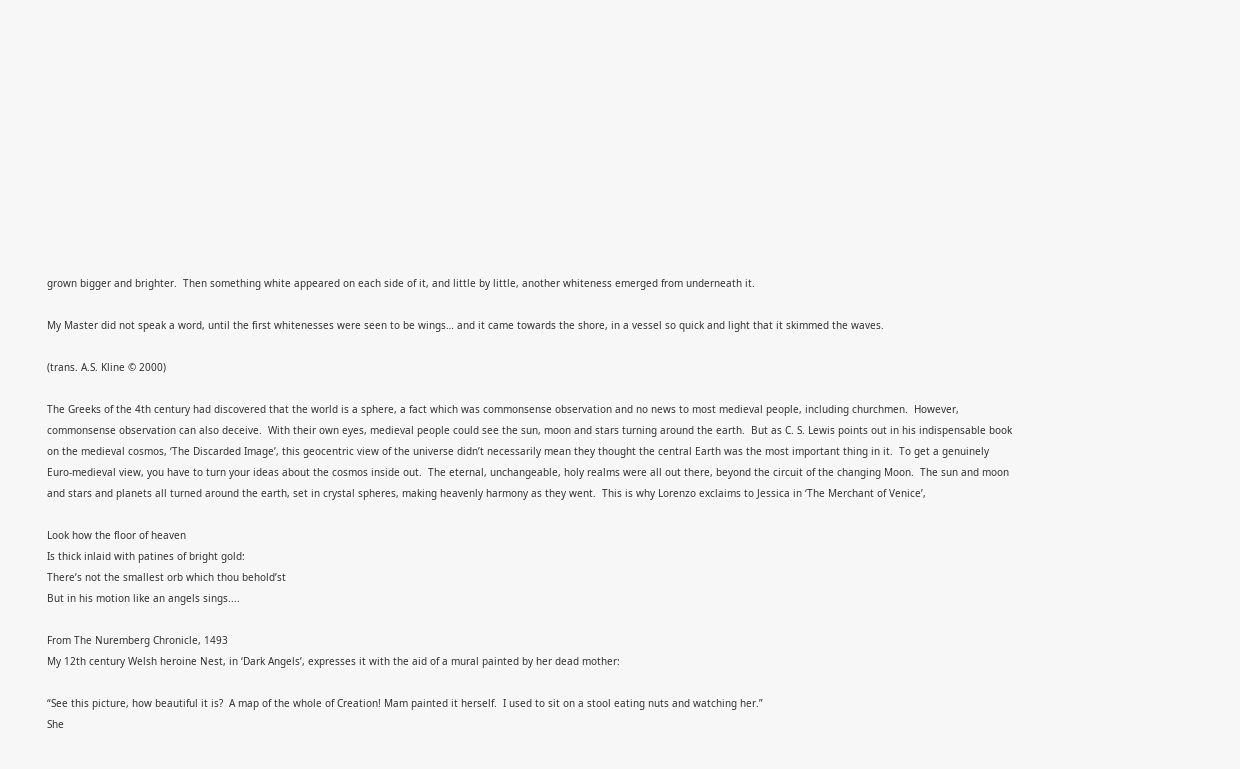grown bigger and brighter.  Then something white appeared on each side of it, and little by little, another whiteness emerged from underneath it.

My Master did not speak a word, until the first whitenesses were seen to be wings… and it came towards the shore, in a vessel so quick and light that it skimmed the waves.

(trans. A.S. Kline © 2000)

The Greeks of the 4th century had discovered that the world is a sphere, a fact which was commonsense observation and no news to most medieval people, including churchmen.  However, commonsense observation can also deceive.  With their own eyes, medieval people could see the sun, moon and stars turning around the earth.  But as C. S. Lewis points out in his indispensable book on the medieval cosmos, ‘The Discarded Image’, this geocentric view of the universe didn’t necessarily mean they thought the central Earth was the most important thing in it.  To get a genuinely Euro-medieval view, you have to turn your ideas about the cosmos inside out.  The eternal, unchangeable, holy realms were all out there, beyond the circuit of the changing Moon.  The sun and moon and stars and planets all turned around the earth, set in crystal spheres, making heavenly harmony as they went.  This is why Lorenzo exclaims to Jessica in ‘The Merchant of Venice’,

Look how the floor of heaven
Is thick inlaid with patines of bright gold:
There’s not the smallest orb which thou behold’st
But in his motion like an angels sings....

From The Nuremberg Chronicle, 1493
My 12th century Welsh heroine Nest, in ‘Dark Angels’, expresses it with the aid of a mural painted by her dead mother:

“See this picture, how beautiful it is?  A map of the whole of Creation! Mam painted it herself.  I used to sit on a stool eating nuts and watching her.”
She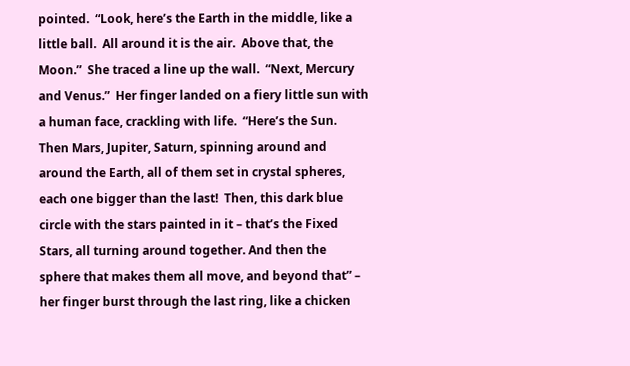pointed.  “Look, here’s the Earth in the middle, like a little ball.  All around it is the air.  Above that, the Moon.”  She traced a line up the wall.  “Next, Mercury and Venus.”  Her finger landed on a fiery little sun with a human face, crackling with life.  “Here’s the Sun.  Then Mars, Jupiter, Saturn, spinning around and around the Earth, all of them set in crystal spheres, each one bigger than the last!  Then, this dark blue circle with the stars painted in it – that’s the Fixed Stars, all turning around together. And then the sphere that makes them all move, and beyond that” – her finger burst through the last ring, like a chicken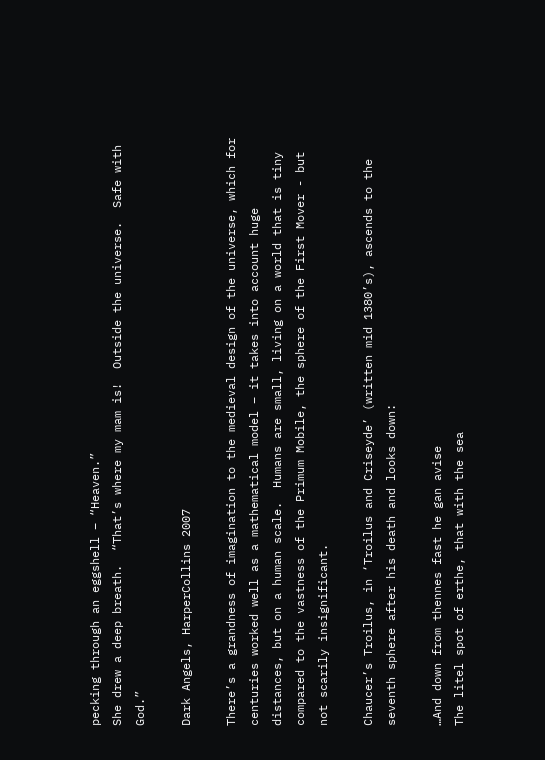pecking through an eggshell – “Heaven.”
She drew a deep breath.  “That’s where my mam is!  Outside the universe.  Safe with God.”

Dark Angels, HarperCollins 2007

There’s a grandness of imagination to the medieval design of the universe, which for centuries worked well as a mathematical model – it takes into account huge distances, but on a human scale.  Humans are small, living on a world that is tiny compared to the vastness of the Primum Mobile, the sphere of the First Mover - but not scarily insignificant.

Chaucer’s Troilus, in ‘Troilus and Criseyde’ (written mid 1380’s), ascends to the seventh sphere after his death and looks down:

…And down from thennes fast he gan avise
The litel spot of erthe, that with the sea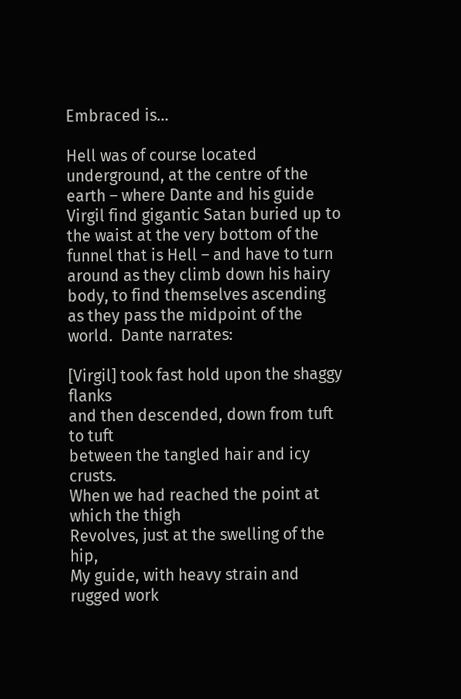Embraced is...

Hell was of course located underground, at the centre of the earth – where Dante and his guide Virgil find gigantic Satan buried up to the waist at the very bottom of the funnel that is Hell – and have to turn around as they climb down his hairy body, to find themselves ascending as they pass the midpoint of the world.  Dante narrates:

[Virgil] took fast hold upon the shaggy flanks
and then descended, down from tuft to tuft
between the tangled hair and icy crusts.
When we had reached the point at which the thigh
Revolves, just at the swelling of the hip,
My guide, with heavy strain and rugged work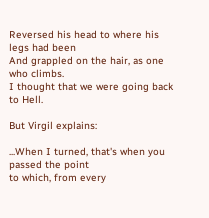Reversed his head to where his legs had been
And grappled on the hair, as one who climbs.
I thought that we were going back to Hell.

But Virgil explains:

...When I turned, that's when you passed the point
to which, from every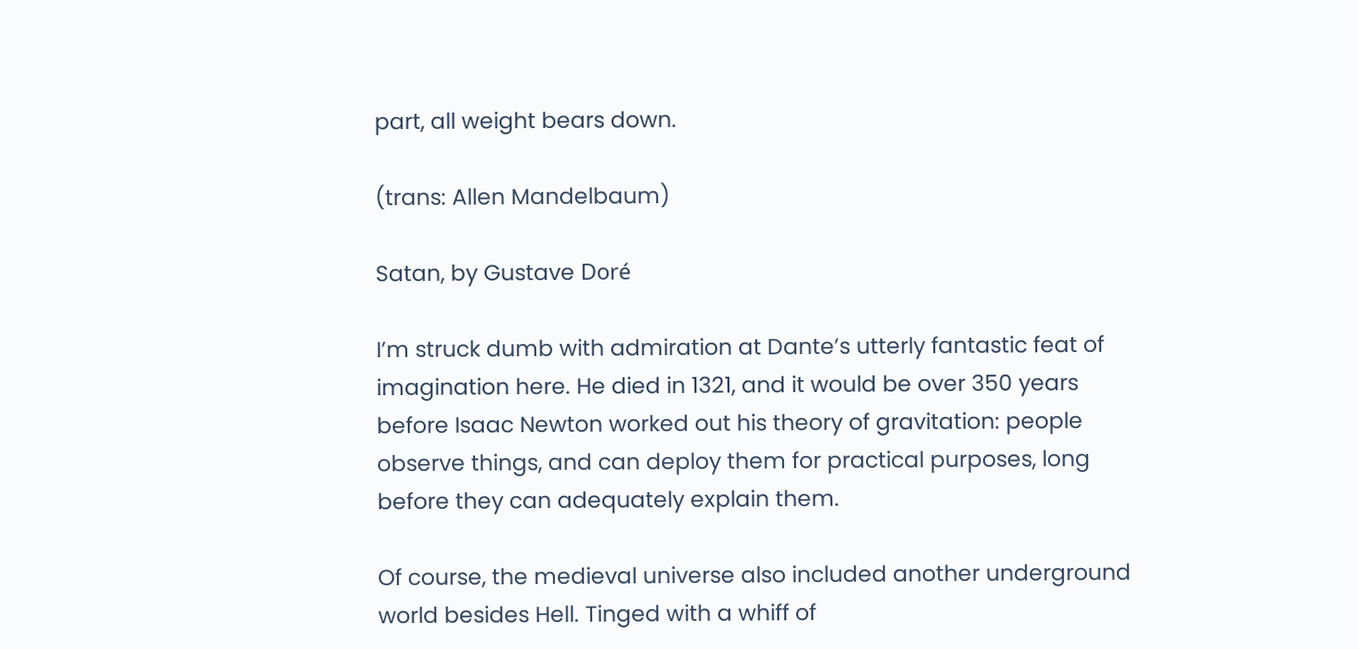part, all weight bears down.

(trans: Allen Mandelbaum)

Satan, by Gustave Doré

I’m struck dumb with admiration at Dante’s utterly fantastic feat of imagination here. He died in 1321, and it would be over 350 years before Isaac Newton worked out his theory of gravitation: people observe things, and can deploy them for practical purposes, long before they can adequately explain them.

Of course, the medieval universe also included another underground world besides Hell. Tinged with a whiff of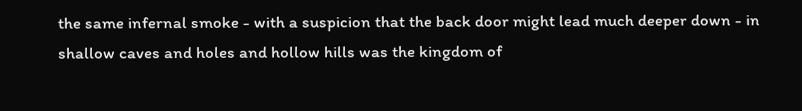the same infernal smoke - with a suspicion that the back door might lead much deeper down - in shallow caves and holes and hollow hills was the kingdom of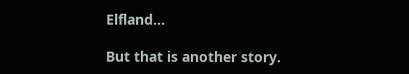Elfland…

But that is another story.